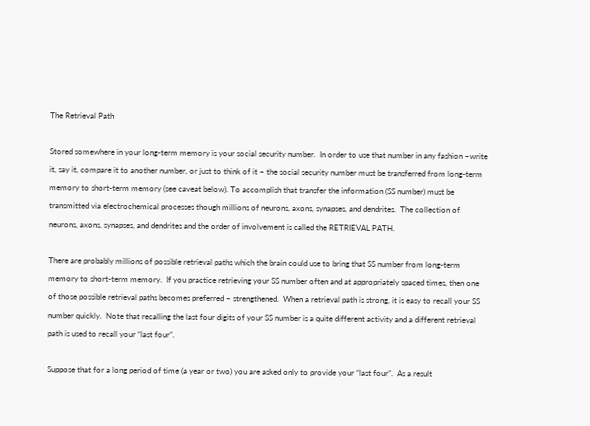The Retrieval Path

Stored somewhere in your long-term memory is your social security number.  In order to use that number in any fashion –write it, say it, compare it to another number, or just to think of it – the social security number must be transferred from long-term memory to short-term memory (see caveat below). To accomplish that transfer the information (SS number) must be transmitted via electrochemical processes though millions of neurons, axons, synapses, and dendrites.  The collection of neurons, axons, synapses, and dendrites and the order of involvement is called the RETRIEVAL PATH.

There are probably millions of possible retrieval paths which the brain could use to bring that SS number from long-term memory to short-term memory.  If you practice retrieving your SS number often and at appropriately spaced times, then one of those possible retrieval paths becomes preferred – strengthened.  When a retrieval path is strong, it is easy to recall your SS number quickly.  Note that recalling the last four digits of your SS number is a quite different activity and a different retrieval path is used to recall your “last four”.

Suppose that for a long period of time (a year or two) you are asked only to provide your “last four”.  As a result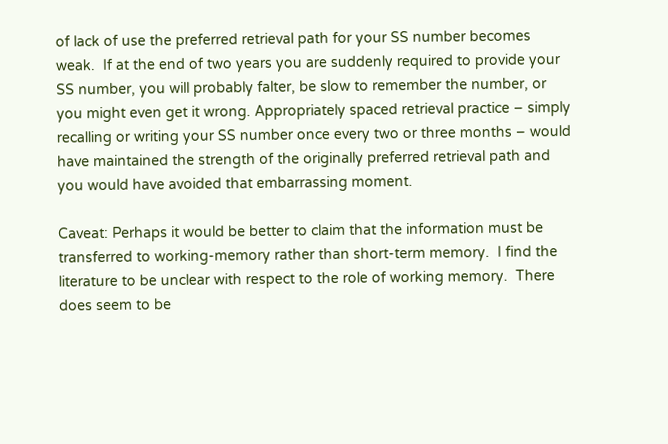of lack of use the preferred retrieval path for your SS number becomes weak.  If at the end of two years you are suddenly required to provide your SS number, you will probably falter, be slow to remember the number, or you might even get it wrong. Appropriately spaced retrieval practice – simply recalling or writing your SS number once every two or three months – would have maintained the strength of the originally preferred retrieval path and you would have avoided that embarrassing moment.

Caveat: Perhaps it would be better to claim that the information must be transferred to working-memory rather than short-term memory.  I find the literature to be unclear with respect to the role of working memory.  There does seem to be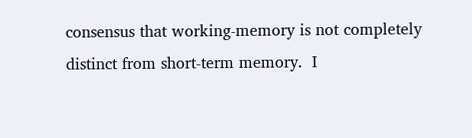consensus that working-memory is not completely distinct from short-term memory.  I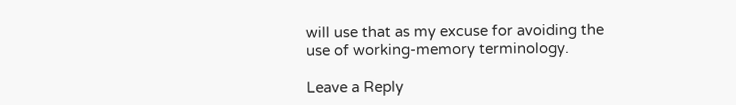will use that as my excuse for avoiding the use of working-memory terminology.

Leave a Reply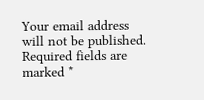Your email address will not be published. Required fields are marked *